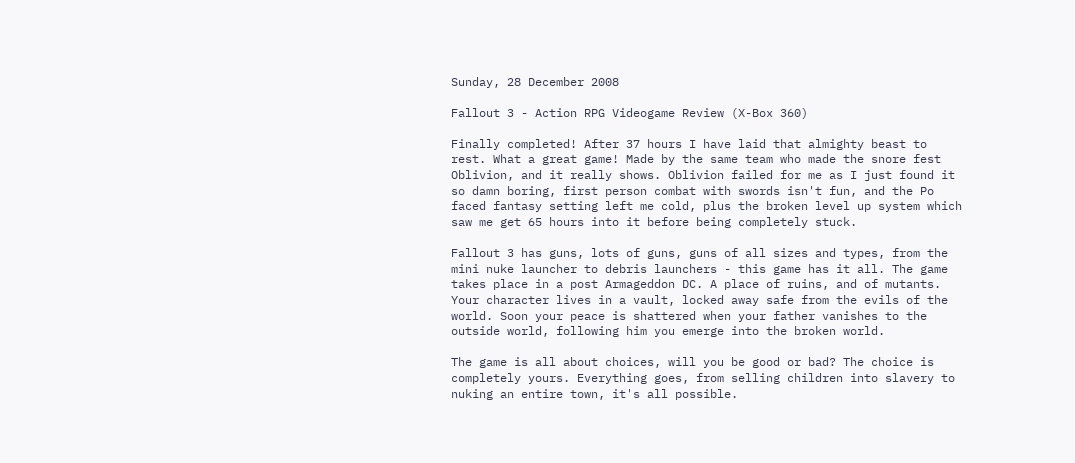Sunday, 28 December 2008

Fallout 3 - Action RPG Videogame Review (X-Box 360)

Finally completed! After 37 hours I have laid that almighty beast to rest. What a great game! Made by the same team who made the snore fest Oblivion, and it really shows. Oblivion failed for me as I just found it so damn boring, first person combat with swords isn't fun, and the Po faced fantasy setting left me cold, plus the broken level up system which saw me get 65 hours into it before being completely stuck.

Fallout 3 has guns, lots of guns, guns of all sizes and types, from the mini nuke launcher to debris launchers - this game has it all. The game takes place in a post Armageddon DC. A place of ruins, and of mutants. Your character lives in a vault, locked away safe from the evils of the world. Soon your peace is shattered when your father vanishes to the outside world, following him you emerge into the broken world.

The game is all about choices, will you be good or bad? The choice is completely yours. Everything goes, from selling children into slavery to nuking an entire town, it's all possible.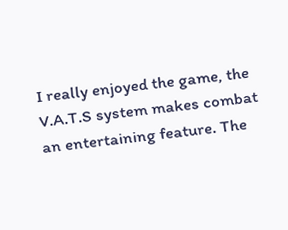I really enjoyed the game, the V.A.T.S system makes combat an entertaining feature. The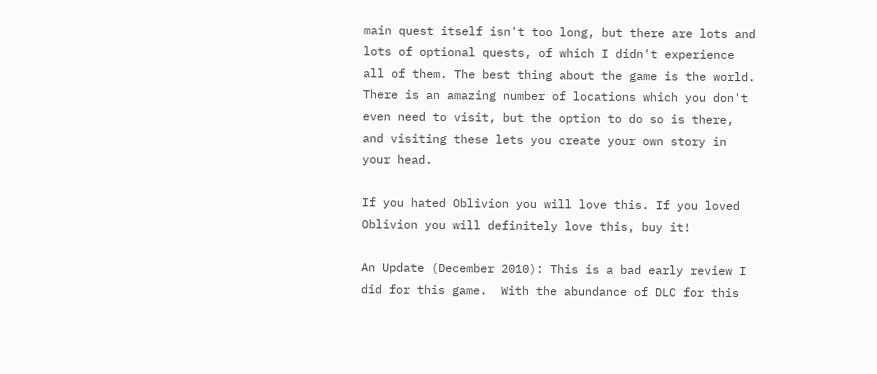main quest itself isn't too long, but there are lots and lots of optional quests, of which I didn't experience all of them. The best thing about the game is the world. There is an amazing number of locations which you don't even need to visit, but the option to do so is there, and visiting these lets you create your own story in your head.

If you hated Oblivion you will love this. If you loved Oblivion you will definitely love this, buy it!

An Update (December 2010): This is a bad early review I did for this game.  With the abundance of DLC for this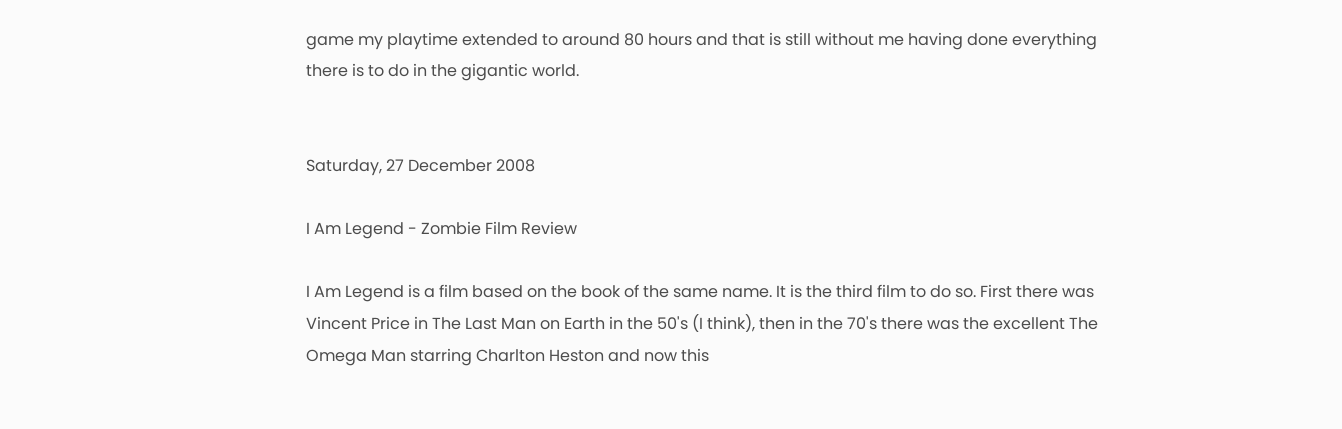game my playtime extended to around 80 hours and that is still without me having done everything there is to do in the gigantic world.


Saturday, 27 December 2008

I Am Legend - Zombie Film Review

I Am Legend is a film based on the book of the same name. It is the third film to do so. First there was Vincent Price in The Last Man on Earth in the 50's (I think), then in the 70's there was the excellent The Omega Man starring Charlton Heston and now this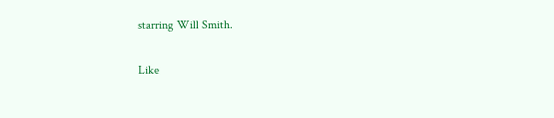starring Will Smith.

Like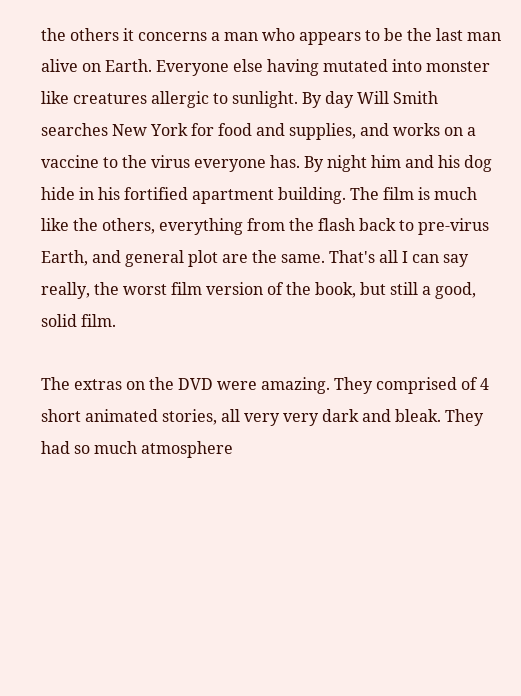the others it concerns a man who appears to be the last man alive on Earth. Everyone else having mutated into monster like creatures allergic to sunlight. By day Will Smith searches New York for food and supplies, and works on a vaccine to the virus everyone has. By night him and his dog hide in his fortified apartment building. The film is much like the others, everything from the flash back to pre-virus Earth, and general plot are the same. That's all I can say really, the worst film version of the book, but still a good, solid film.

The extras on the DVD were amazing. They comprised of 4 short animated stories, all very very dark and bleak. They had so much atmosphere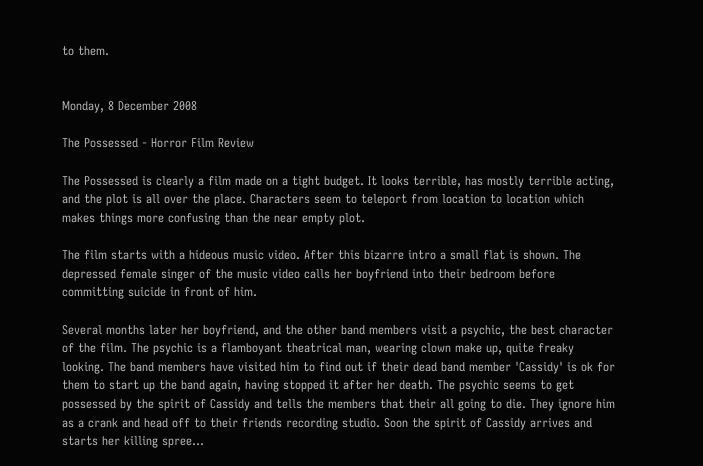to them.


Monday, 8 December 2008

The Possessed - Horror Film Review

The Possessed is clearly a film made on a tight budget. It looks terrible, has mostly terrible acting, and the plot is all over the place. Characters seem to teleport from location to location which makes things more confusing than the near empty plot.

The film starts with a hideous music video. After this bizarre intro a small flat is shown. The depressed female singer of the music video calls her boyfriend into their bedroom before committing suicide in front of him.

Several months later her boyfriend, and the other band members visit a psychic, the best character of the film. The psychic is a flamboyant theatrical man, wearing clown make up, quite freaky looking. The band members have visited him to find out if their dead band member 'Cassidy' is ok for them to start up the band again, having stopped it after her death. The psychic seems to get possessed by the spirit of Cassidy and tells the members that their all going to die. They ignore him as a crank and head off to their friends recording studio. Soon the spirit of Cassidy arrives and starts her killing spree...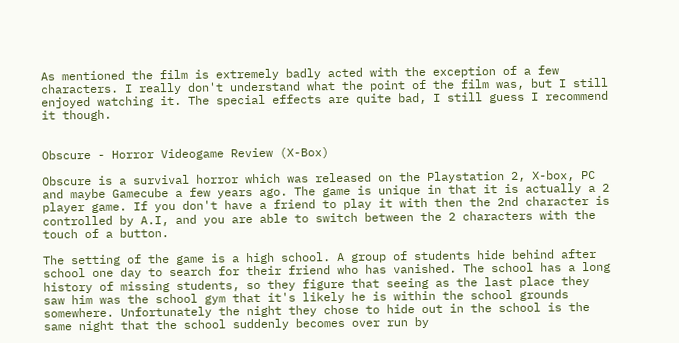As mentioned the film is extremely badly acted with the exception of a few characters. I really don't understand what the point of the film was, but I still enjoyed watching it. The special effects are quite bad, I still guess I recommend it though.


Obscure - Horror Videogame Review (X-Box)

Obscure is a survival horror which was released on the Playstation 2, X-box, PC and maybe Gamecube a few years ago. The game is unique in that it is actually a 2 player game. If you don't have a friend to play it with then the 2nd character is controlled by A.I, and you are able to switch between the 2 characters with the touch of a button.

The setting of the game is a high school. A group of students hide behind after school one day to search for their friend who has vanished. The school has a long history of missing students, so they figure that seeing as the last place they saw him was the school gym that it's likely he is within the school grounds somewhere. Unfortunately the night they chose to hide out in the school is the same night that the school suddenly becomes over run by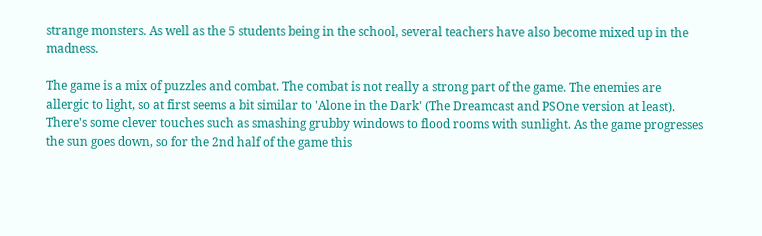strange monsters. As well as the 5 students being in the school, several teachers have also become mixed up in the madness.

The game is a mix of puzzles and combat. The combat is not really a strong part of the game. The enemies are allergic to light, so at first seems a bit similar to 'Alone in the Dark' (The Dreamcast and PSOne version at least). There's some clever touches such as smashing grubby windows to flood rooms with sunlight. As the game progresses the sun goes down, so for the 2nd half of the game this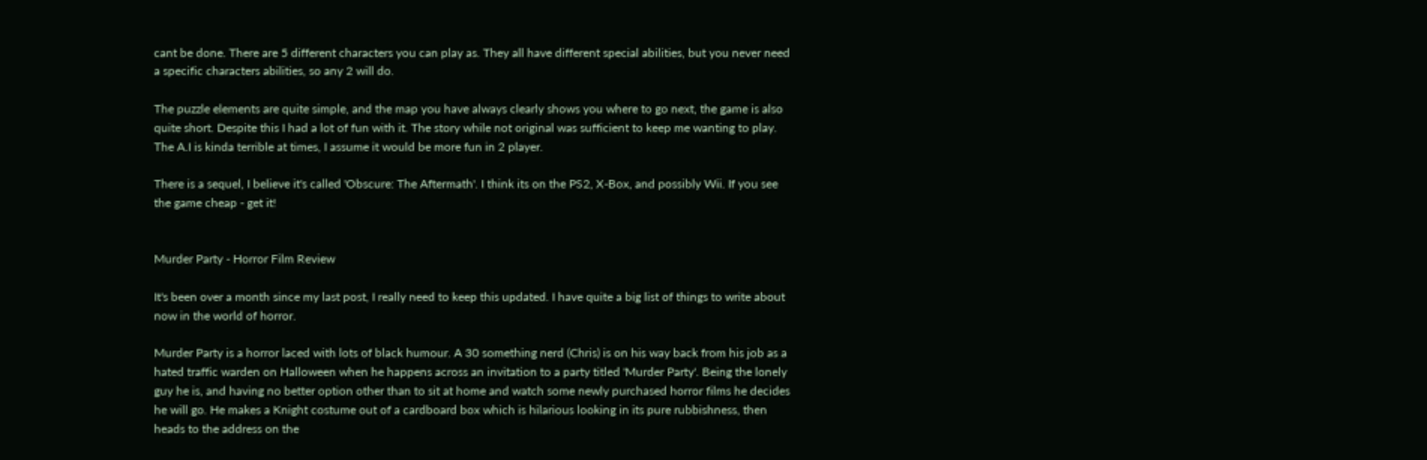cant be done. There are 5 different characters you can play as. They all have different special abilities, but you never need a specific characters abilities, so any 2 will do.

The puzzle elements are quite simple, and the map you have always clearly shows you where to go next, the game is also quite short. Despite this I had a lot of fun with it. The story while not original was sufficient to keep me wanting to play. The A.I is kinda terrible at times, I assume it would be more fun in 2 player.

There is a sequel, I believe it's called 'Obscure: The Aftermath'. I think its on the PS2, X-Box, and possibly Wii. If you see the game cheap - get it!


Murder Party - Horror Film Review

It's been over a month since my last post, I really need to keep this updated. I have quite a big list of things to write about now in the world of horror.

Murder Party is a horror laced with lots of black humour. A 30 something nerd (Chris) is on his way back from his job as a hated traffic warden on Halloween when he happens across an invitation to a party titled 'Murder Party'. Being the lonely guy he is, and having no better option other than to sit at home and watch some newly purchased horror films he decides he will go. He makes a Knight costume out of a cardboard box which is hilarious looking in its pure rubbishness, then heads to the address on the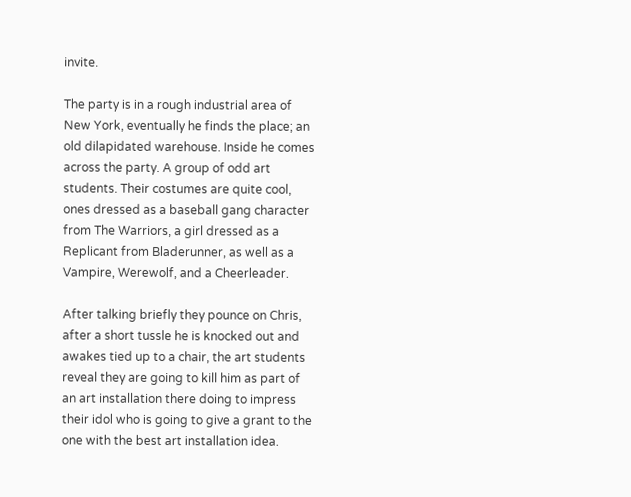invite.

The party is in a rough industrial area of New York, eventually he finds the place; an old dilapidated warehouse. Inside he comes across the party. A group of odd art students. Their costumes are quite cool, ones dressed as a baseball gang character from The Warriors, a girl dressed as a Replicant from Bladerunner, as well as a Vampire, Werewolf, and a Cheerleader.

After talking briefly they pounce on Chris, after a short tussle he is knocked out and awakes tied up to a chair, the art students reveal they are going to kill him as part of an art installation there doing to impress their idol who is going to give a grant to the one with the best art installation idea.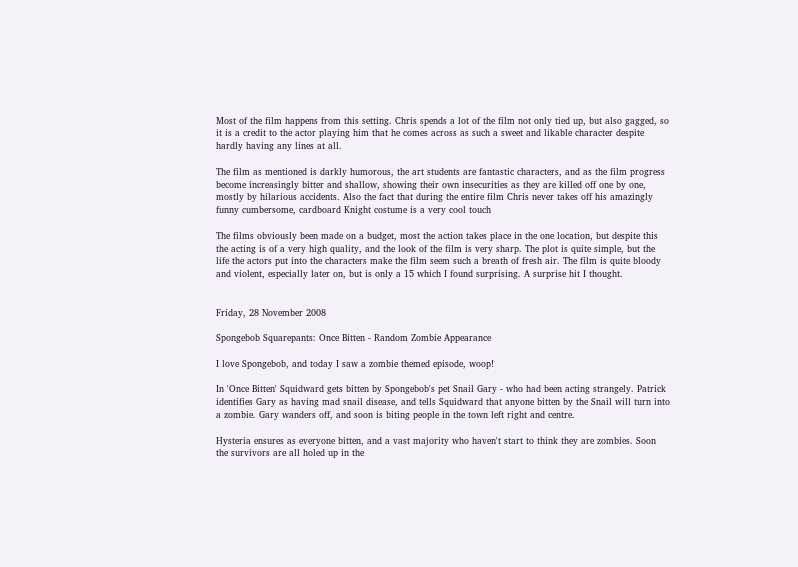Most of the film happens from this setting. Chris spends a lot of the film not only tied up, but also gagged, so it is a credit to the actor playing him that he comes across as such a sweet and likable character despite hardly having any lines at all.

The film as mentioned is darkly humorous, the art students are fantastic characters, and as the film progress become increasingly bitter and shallow, showing their own insecurities as they are killed off one by one, mostly by hilarious accidents. Also the fact that during the entire film Chris never takes off his amazingly funny cumbersome, cardboard Knight costume is a very cool touch

The films obviously been made on a budget, most the action takes place in the one location, but despite this the acting is of a very high quality, and the look of the film is very sharp. The plot is quite simple, but the life the actors put into the characters make the film seem such a breath of fresh air. The film is quite bloody and violent, especially later on, but is only a 15 which I found surprising. A surprise hit I thought.


Friday, 28 November 2008

Spongebob Squarepants: Once Bitten - Random Zombie Appearance

I love Spongebob, and today I saw a zombie themed episode, woop!

In 'Once Bitten' Squidward gets bitten by Spongebob's pet Snail Gary - who had been acting strangely. Patrick identifies Gary as having mad snail disease, and tells Squidward that anyone bitten by the Snail will turn into a zombie. Gary wanders off, and soon is biting people in the town left right and centre.

Hysteria ensures as everyone bitten, and a vast majority who haven't start to think they are zombies. Soon the survivors are all holed up in the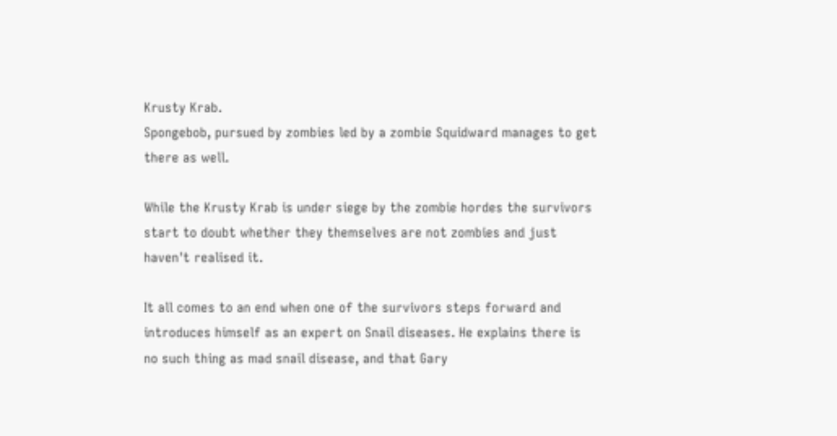Krusty Krab.
Spongebob, pursued by zombies led by a zombie Squidward manages to get there as well.

While the Krusty Krab is under siege by the zombie hordes the survivors start to doubt whether they themselves are not zombies and just haven't realised it.

It all comes to an end when one of the survivors steps forward and introduces himself as an expert on Snail diseases. He explains there is no such thing as mad snail disease, and that Gary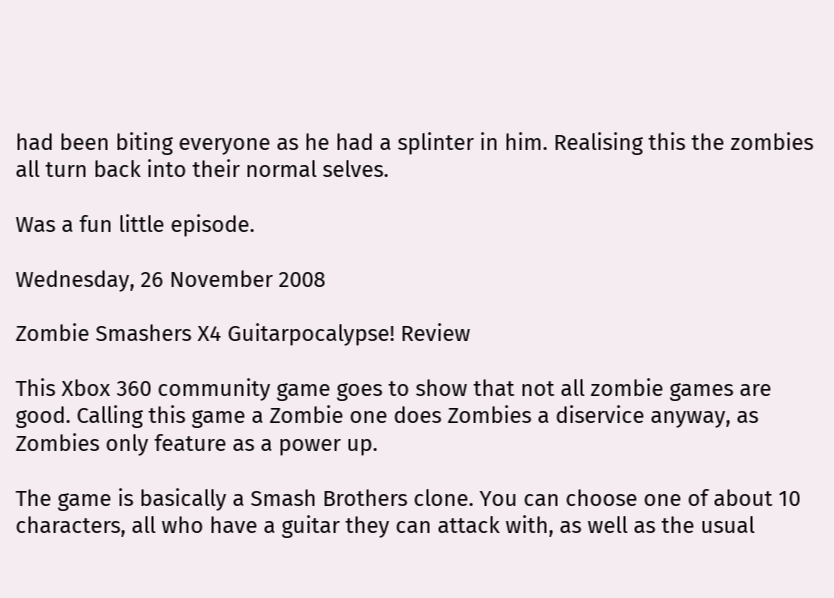had been biting everyone as he had a splinter in him. Realising this the zombies all turn back into their normal selves.

Was a fun little episode.

Wednesday, 26 November 2008

Zombie Smashers X4 Guitarpocalypse! Review

This Xbox 360 community game goes to show that not all zombie games are good. Calling this game a Zombie one does Zombies a diservice anyway, as Zombies only feature as a power up.

The game is basically a Smash Brothers clone. You can choose one of about 10 characters, all who have a guitar they can attack with, as well as the usual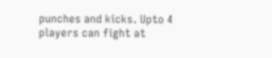punches and kicks. Upto 4 players can fight at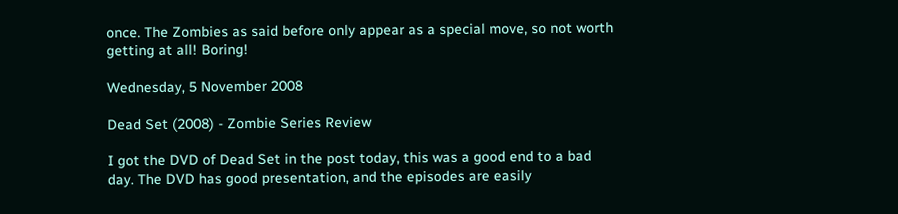once. The Zombies as said before only appear as a special move, so not worth getting at all! Boring!

Wednesday, 5 November 2008

Dead Set (2008) - Zombie Series Review

I got the DVD of Dead Set in the post today, this was a good end to a bad day. The DVD has good presentation, and the episodes are easily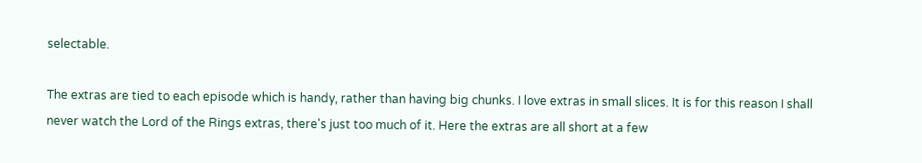selectable.

The extras are tied to each episode which is handy, rather than having big chunks. I love extras in small slices. It is for this reason I shall never watch the Lord of the Rings extras, there's just too much of it. Here the extras are all short at a few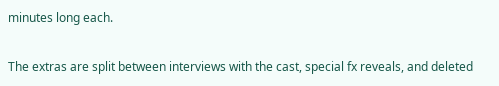minutes long each.

The extras are split between interviews with the cast, special fx reveals, and deleted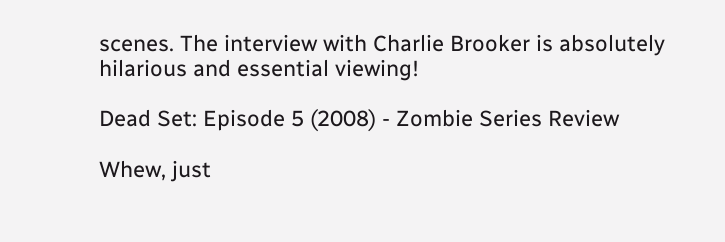scenes. The interview with Charlie Brooker is absolutely hilarious and essential viewing!

Dead Set: Episode 5 (2008) - Zombie Series Review

Whew, just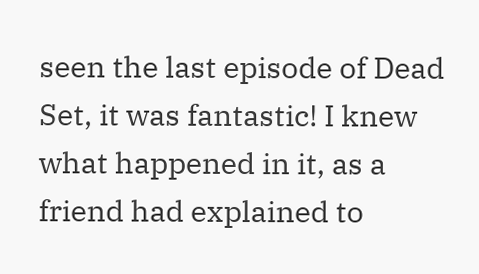seen the last episode of Dead Set, it was fantastic! I knew what happened in it, as a friend had explained to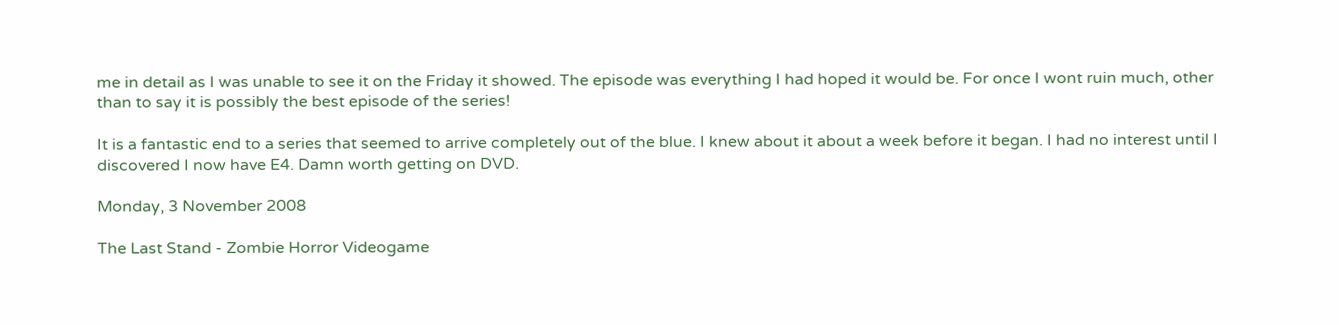me in detail as I was unable to see it on the Friday it showed. The episode was everything I had hoped it would be. For once I wont ruin much, other than to say it is possibly the best episode of the series!

It is a fantastic end to a series that seemed to arrive completely out of the blue. I knew about it about a week before it began. I had no interest until I discovered I now have E4. Damn worth getting on DVD.

Monday, 3 November 2008

The Last Stand - Zombie Horror Videogame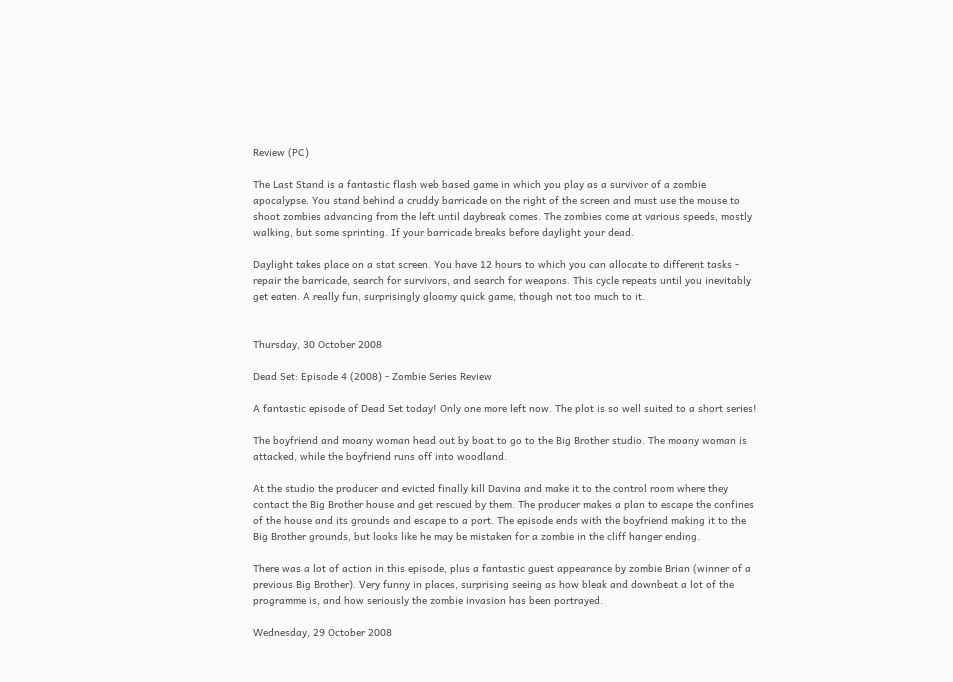Review (PC)

The Last Stand is a fantastic flash web based game in which you play as a survivor of a zombie apocalypse. You stand behind a cruddy barricade on the right of the screen and must use the mouse to shoot zombies advancing from the left until daybreak comes. The zombies come at various speeds, mostly walking, but some sprinting. If your barricade breaks before daylight your dead.

Daylight takes place on a stat screen. You have 12 hours to which you can allocate to different tasks - repair the barricade, search for survivors, and search for weapons. This cycle repeats until you inevitably get eaten. A really fun, surprisingly gloomy quick game, though not too much to it.


Thursday, 30 October 2008

Dead Set: Episode 4 (2008) - Zombie Series Review

A fantastic episode of Dead Set today! Only one more left now. The plot is so well suited to a short series!

The boyfriend and moany woman head out by boat to go to the Big Brother studio. The moany woman is attacked, while the boyfriend runs off into woodland.

At the studio the producer and evicted finally kill Davina and make it to the control room where they contact the Big Brother house and get rescued by them. The producer makes a plan to escape the confines of the house and its grounds and escape to a port. The episode ends with the boyfriend making it to the Big Brother grounds, but looks like he may be mistaken for a zombie in the cliff hanger ending.

There was a lot of action in this episode, plus a fantastic guest appearance by zombie Brian (winner of a previous Big Brother). Very funny in places, surprising seeing as how bleak and downbeat a lot of the programme is, and how seriously the zombie invasion has been portrayed.

Wednesday, 29 October 2008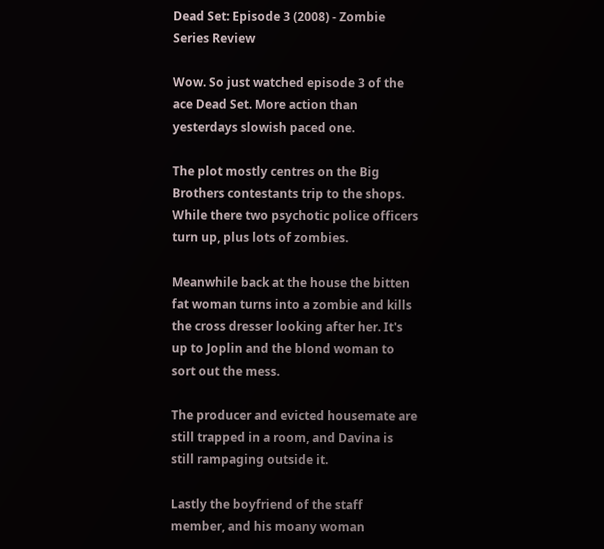Dead Set: Episode 3 (2008) - Zombie Series Review

Wow. So just watched episode 3 of the ace Dead Set. More action than yesterdays slowish paced one.

The plot mostly centres on the Big Brothers contestants trip to the shops. While there two psychotic police officers turn up, plus lots of zombies.

Meanwhile back at the house the bitten fat woman turns into a zombie and kills the cross dresser looking after her. It's up to Joplin and the blond woman to sort out the mess.

The producer and evicted housemate are still trapped in a room, and Davina is still rampaging outside it.

Lastly the boyfriend of the staff member, and his moany woman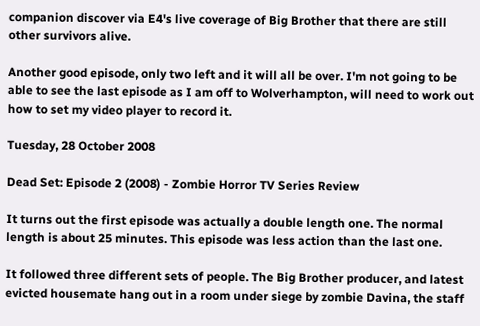companion discover via E4's live coverage of Big Brother that there are still other survivors alive.

Another good episode, only two left and it will all be over. I'm not going to be able to see the last episode as I am off to Wolverhampton, will need to work out how to set my video player to record it.

Tuesday, 28 October 2008

Dead Set: Episode 2 (2008) - Zombie Horror TV Series Review

It turns out the first episode was actually a double length one. The normal length is about 25 minutes. This episode was less action than the last one.

It followed three different sets of people. The Big Brother producer, and latest evicted housemate hang out in a room under siege by zombie Davina, the staff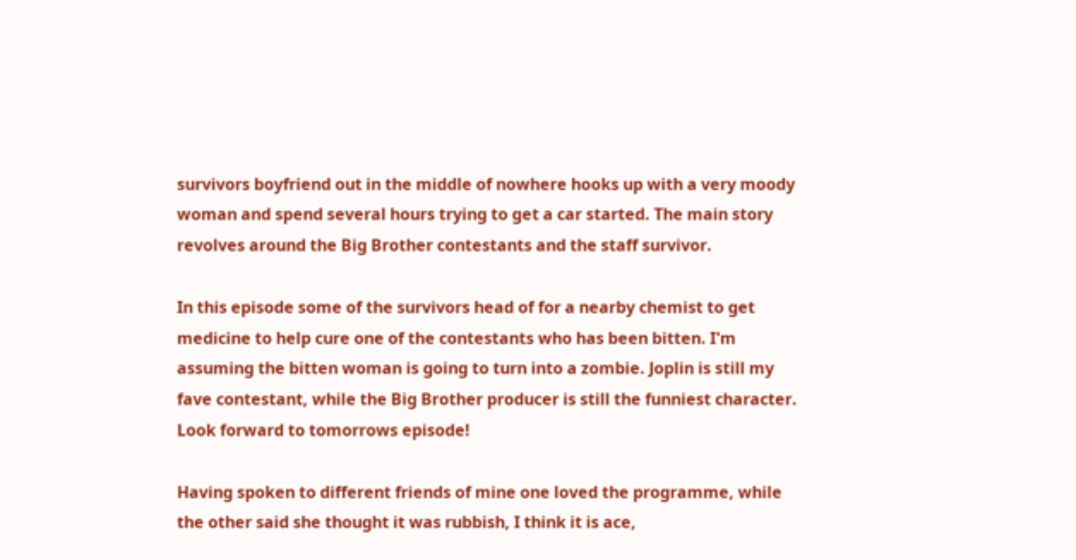survivors boyfriend out in the middle of nowhere hooks up with a very moody woman and spend several hours trying to get a car started. The main story revolves around the Big Brother contestants and the staff survivor.

In this episode some of the survivors head of for a nearby chemist to get medicine to help cure one of the contestants who has been bitten. I'm assuming the bitten woman is going to turn into a zombie. Joplin is still my fave contestant, while the Big Brother producer is still the funniest character. Look forward to tomorrows episode!

Having spoken to different friends of mine one loved the programme, while the other said she thought it was rubbish, I think it is ace,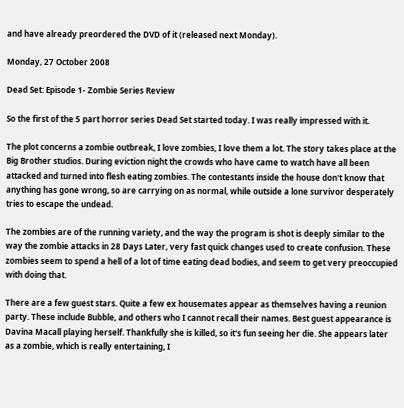and have already preordered the DVD of it (released next Monday).

Monday, 27 October 2008

Dead Set: Episode 1- Zombie Series Review

So the first of the 5 part horror series Dead Set started today. I was really impressed with it.

The plot concerns a zombie outbreak, I love zombies, I love them a lot. The story takes place at the Big Brother studios. During eviction night the crowds who have came to watch have all been attacked and turned into flesh eating zombies. The contestants inside the house don't know that anything has gone wrong, so are carrying on as normal, while outside a lone survivor desperately tries to escape the undead.

The zombies are of the running variety, and the way the program is shot is deeply similar to the way the zombie attacks in 28 Days Later, very fast quick changes used to create confusion. These zombies seem to spend a hell of a lot of time eating dead bodies, and seem to get very preoccupied with doing that.

There are a few guest stars. Quite a few ex housemates appear as themselves having a reunion party. These include Bubble, and others who I cannot recall their names. Best guest appearance is Davina Macall playing herself. Thankfully she is killed, so it's fun seeing her die. She appears later as a zombie, which is really entertaining, I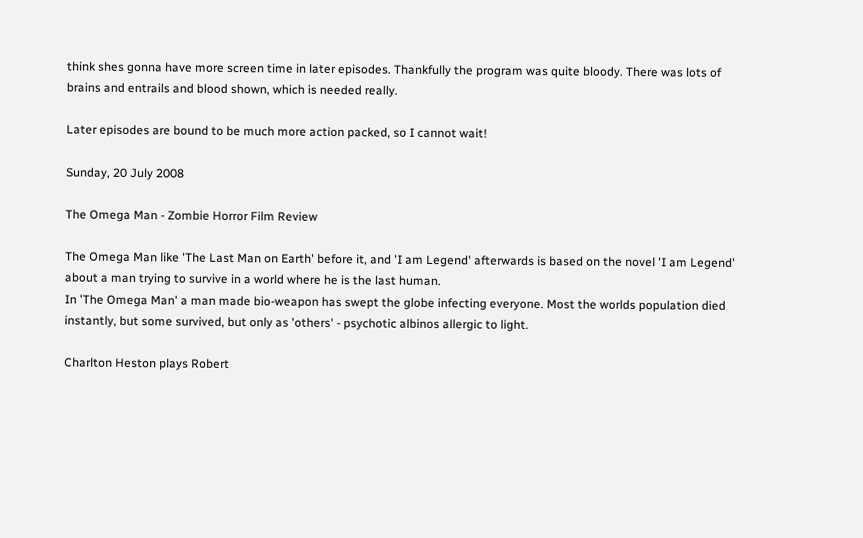think shes gonna have more screen time in later episodes. Thankfully the program was quite bloody. There was lots of brains and entrails and blood shown, which is needed really.

Later episodes are bound to be much more action packed, so I cannot wait!

Sunday, 20 July 2008

The Omega Man - Zombie Horror Film Review

The Omega Man like 'The Last Man on Earth' before it, and 'I am Legend' afterwards is based on the novel 'I am Legend' about a man trying to survive in a world where he is the last human.
In 'The Omega Man' a man made bio-weapon has swept the globe infecting everyone. Most the worlds population died instantly, but some survived, but only as 'others' - psychotic albinos allergic to light.

Charlton Heston plays Robert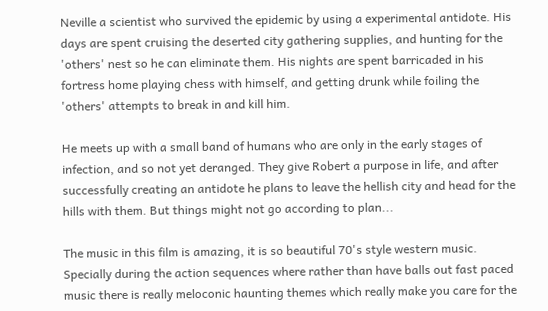Neville a scientist who survived the epidemic by using a experimental antidote. His days are spent cruising the deserted city gathering supplies, and hunting for the 'others' nest so he can eliminate them. His nights are spent barricaded in his fortress home playing chess with himself, and getting drunk while foiling the 'others' attempts to break in and kill him.

He meets up with a small band of humans who are only in the early stages of infection, and so not yet deranged. They give Robert a purpose in life, and after successfully creating an antidote he plans to leave the hellish city and head for the hills with them. But things might not go according to plan...

The music in this film is amazing, it is so beautiful 70's style western music. Specially during the action sequences where rather than have balls out fast paced music there is really meloconic haunting themes which really make you care for the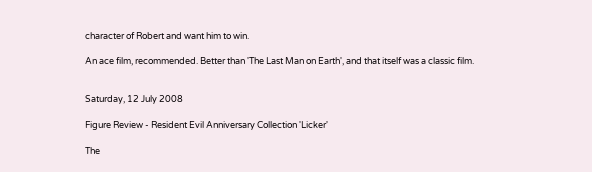character of Robert and want him to win.

An ace film, recommended. Better than 'The Last Man on Earth', and that itself was a classic film.


Saturday, 12 July 2008

Figure Review - Resident Evil Anniversary Collection 'Licker'

The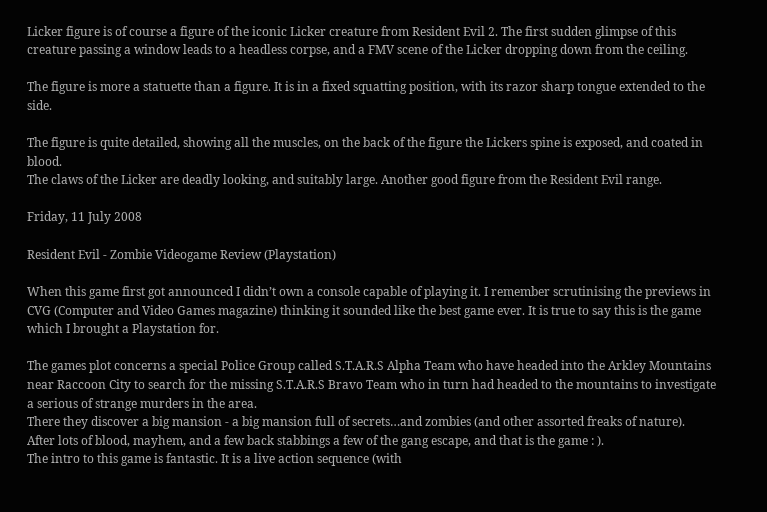Licker figure is of course a figure of the iconic Licker creature from Resident Evil 2. The first sudden glimpse of this creature passing a window leads to a headless corpse, and a FMV scene of the Licker dropping down from the ceiling.

The figure is more a statuette than a figure. It is in a fixed squatting position, with its razor sharp tongue extended to the side.

The figure is quite detailed, showing all the muscles, on the back of the figure the Lickers spine is exposed, and coated in blood.
The claws of the Licker are deadly looking, and suitably large. Another good figure from the Resident Evil range.

Friday, 11 July 2008

Resident Evil - Zombie Videogame Review (Playstation)

When this game first got announced I didn’t own a console capable of playing it. I remember scrutinising the previews in CVG (Computer and Video Games magazine) thinking it sounded like the best game ever. It is true to say this is the game which I brought a Playstation for.

The games plot concerns a special Police Group called S.T.A.R.S Alpha Team who have headed into the Arkley Mountains near Raccoon City to search for the missing S.T.A.R.S Bravo Team who in turn had headed to the mountains to investigate a serious of strange murders in the area.
There they discover a big mansion - a big mansion full of secrets…and zombies (and other assorted freaks of nature).
After lots of blood, mayhem, and a few back stabbings a few of the gang escape, and that is the game : ).
The intro to this game is fantastic. It is a live action sequence (with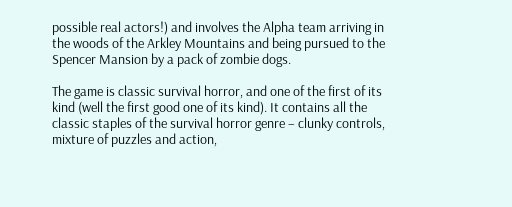possible real actors!) and involves the Alpha team arriving in the woods of the Arkley Mountains and being pursued to the Spencer Mansion by a pack of zombie dogs.

The game is classic survival horror, and one of the first of its kind (well the first good one of its kind). It contains all the classic staples of the survival horror genre – clunky controls, mixture of puzzles and action,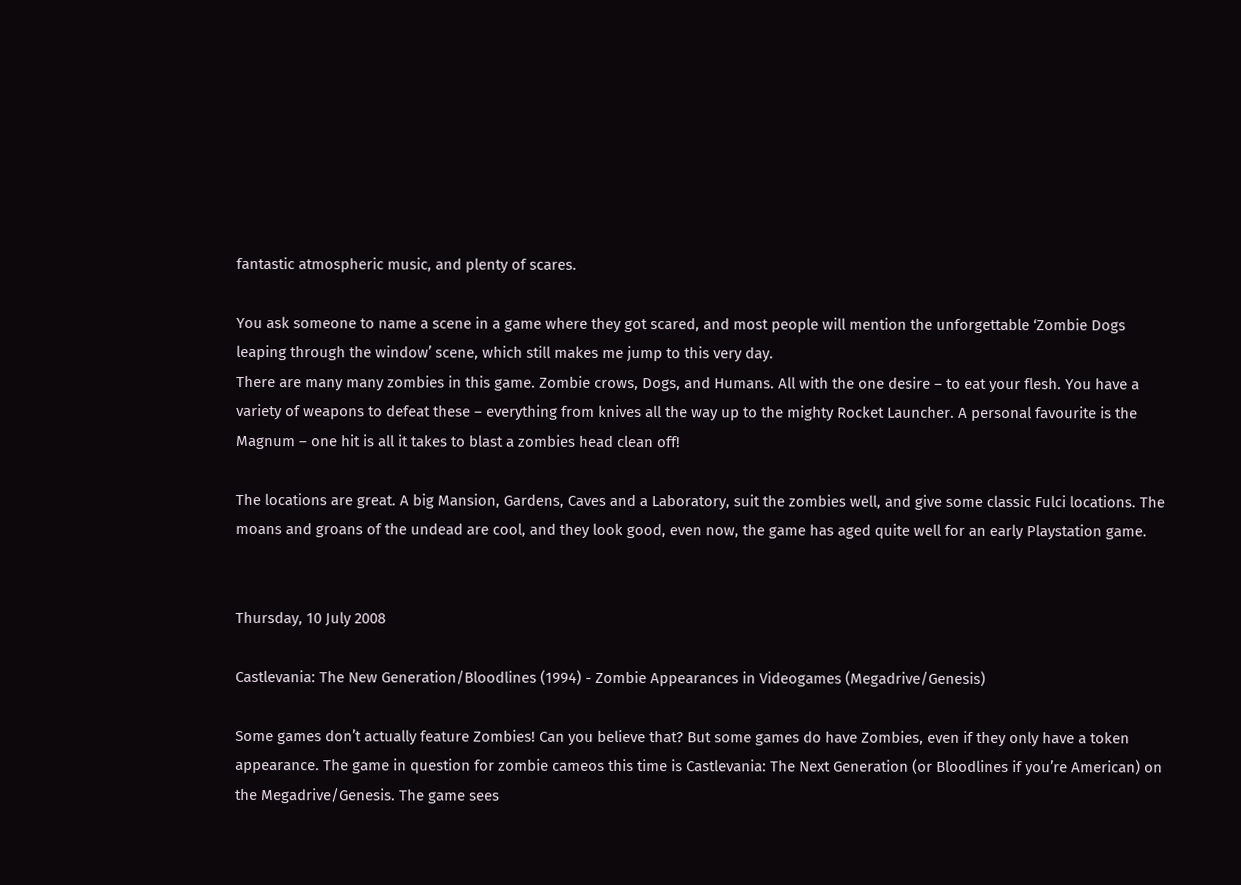fantastic atmospheric music, and plenty of scares.

You ask someone to name a scene in a game where they got scared, and most people will mention the unforgettable ‘Zombie Dogs leaping through the window’ scene, which still makes me jump to this very day.
There are many many zombies in this game. Zombie crows, Dogs, and Humans. All with the one desire – to eat your flesh. You have a variety of weapons to defeat these – everything from knives all the way up to the mighty Rocket Launcher. A personal favourite is the Magnum – one hit is all it takes to blast a zombies head clean off!

The locations are great. A big Mansion, Gardens, Caves and a Laboratory, suit the zombies well, and give some classic Fulci locations. The moans and groans of the undead are cool, and they look good, even now, the game has aged quite well for an early Playstation game.


Thursday, 10 July 2008

Castlevania: The New Generation/Bloodlines (1994) - Zombie Appearances in Videogames (Megadrive/Genesis)

Some games don’t actually feature Zombies! Can you believe that? But some games do have Zombies, even if they only have a token appearance. The game in question for zombie cameos this time is Castlevania: The Next Generation (or Bloodlines if you’re American) on the Megadrive/Genesis. The game sees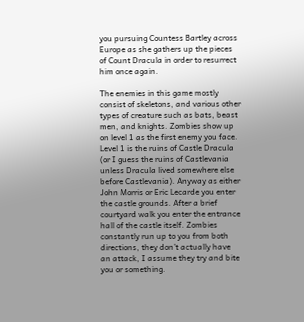you pursuing Countess Bartley across Europe as she gathers up the pieces of Count Dracula in order to resurrect him once again.

The enemies in this game mostly consist of skeletons, and various other types of creature such as bats, beast men, and knights. Zombies show up on level 1 as the first enemy you face. Level 1 is the ruins of Castle Dracula (or I guess the ruins of Castlevania unless Dracula lived somewhere else before Castlevania). Anyway as either John Morris or Eric Lecarde you enter the castle grounds. After a brief courtyard walk you enter the entrance hall of the castle itself. Zombies constantly run up to you from both directions, they don’t actually have an attack, I assume they try and bite you or something.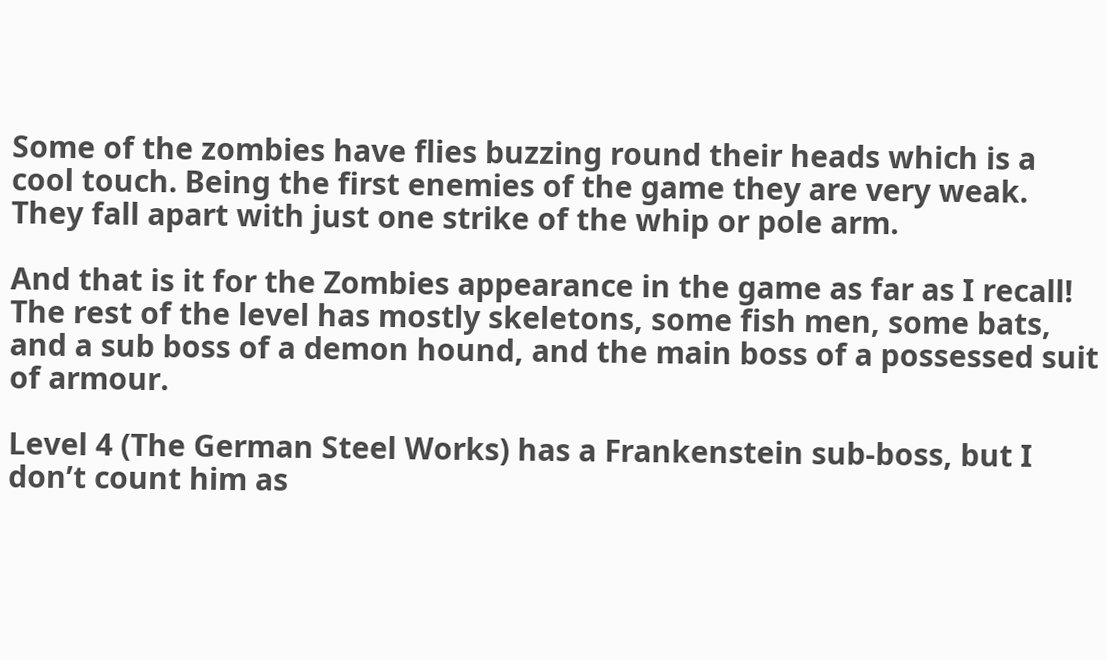Some of the zombies have flies buzzing round their heads which is a cool touch. Being the first enemies of the game they are very weak. They fall apart with just one strike of the whip or pole arm.

And that is it for the Zombies appearance in the game as far as I recall! The rest of the level has mostly skeletons, some fish men, some bats, and a sub boss of a demon hound, and the main boss of a possessed suit of armour.

Level 4 (The German Steel Works) has a Frankenstein sub-boss, but I don’t count him as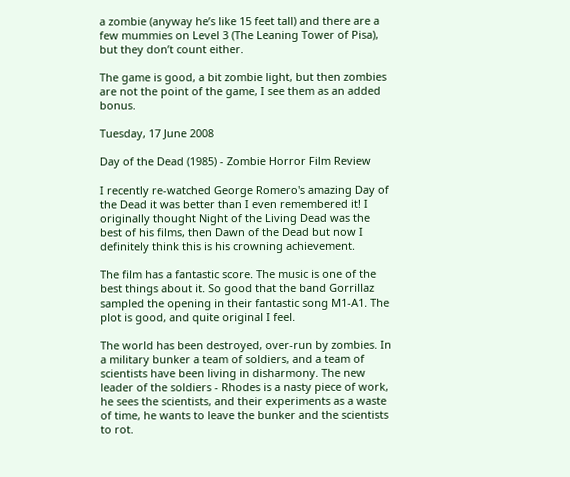a zombie (anyway he’s like 15 feet tall) and there are a few mummies on Level 3 (The Leaning Tower of Pisa), but they don’t count either.

The game is good, a bit zombie light, but then zombies are not the point of the game, I see them as an added bonus.

Tuesday, 17 June 2008

Day of the Dead (1985) - Zombie Horror Film Review

I recently re-watched George Romero's amazing Day of the Dead it was better than I even remembered it! I originally thought Night of the Living Dead was the best of his films, then Dawn of the Dead but now I definitely think this is his crowning achievement.

The film has a fantastic score. The music is one of the best things about it. So good that the band Gorrillaz sampled the opening in their fantastic song M1-A1. The plot is good, and quite original I feel.

The world has been destroyed, over-run by zombies. In a military bunker a team of soldiers, and a team of scientists have been living in disharmony. The new leader of the soldiers - Rhodes is a nasty piece of work, he sees the scientists, and their experiments as a waste of time, he wants to leave the bunker and the scientists to rot.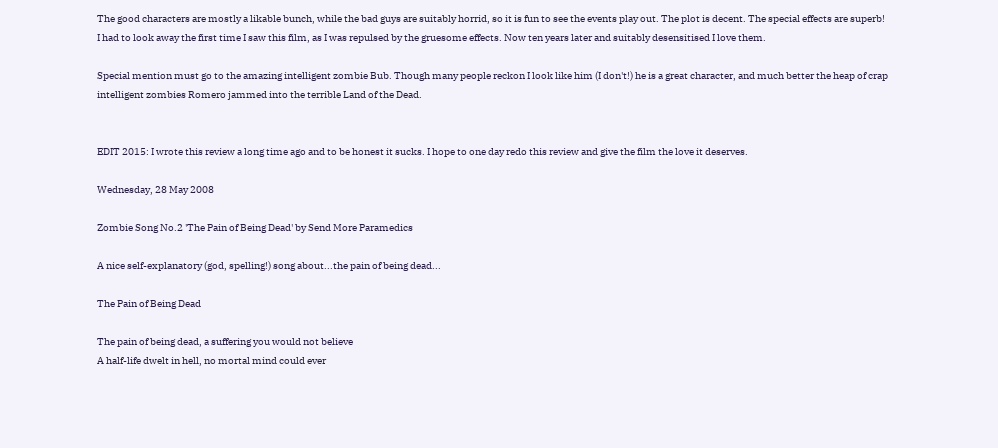The good characters are mostly a likable bunch, while the bad guys are suitably horrid, so it is fun to see the events play out. The plot is decent. The special effects are superb! I had to look away the first time I saw this film, as I was repulsed by the gruesome effects. Now ten years later and suitably desensitised I love them.

Special mention must go to the amazing intelligent zombie Bub. Though many people reckon I look like him (I don't!) he is a great character, and much better the heap of crap intelligent zombies Romero jammed into the terrible Land of the Dead.


EDIT 2015: I wrote this review a long time ago and to be honest it sucks. I hope to one day redo this review and give the film the love it deserves.

Wednesday, 28 May 2008

Zombie Song No.2 'The Pain of Being Dead' by Send More Paramedics

A nice self-explanatory (god, spelling!) song about...the pain of being dead...

The Pain of Being Dead

The pain of being dead, a suffering you would not believe
A half-life dwelt in hell, no mortal mind could ever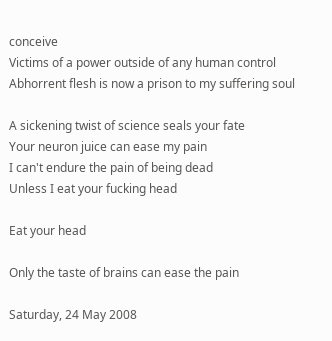conceive
Victims of a power outside of any human control
Abhorrent flesh is now a prison to my suffering soul

A sickening twist of science seals your fate
Your neuron juice can ease my pain
I can't endure the pain of being dead
Unless I eat your fucking head

Eat your head

Only the taste of brains can ease the pain

Saturday, 24 May 2008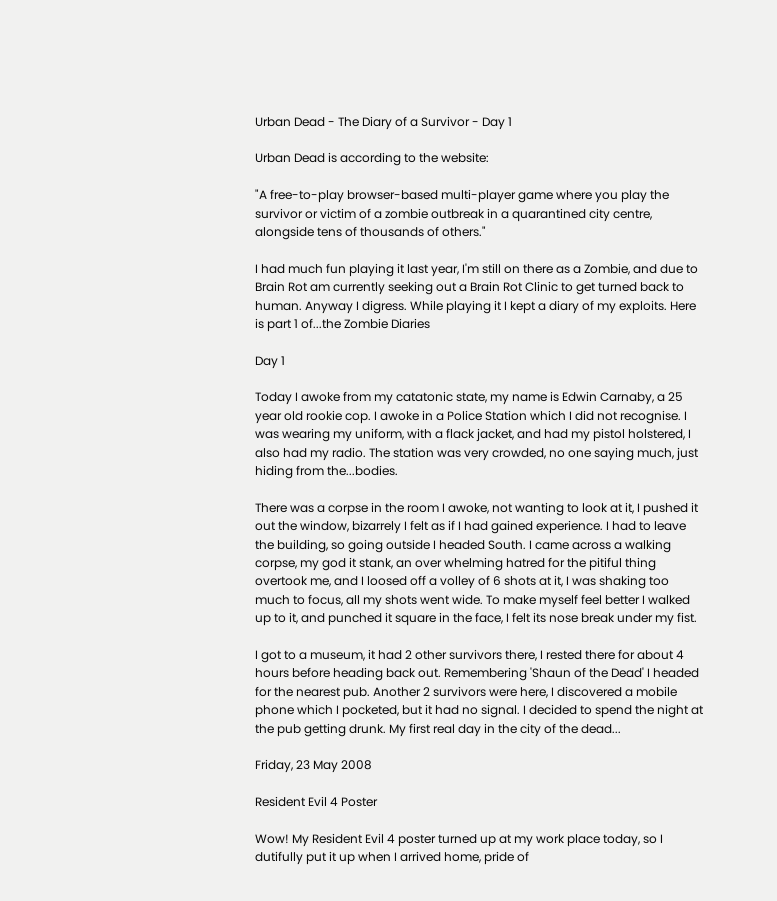Urban Dead - The Diary of a Survivor - Day 1

Urban Dead is according to the website:

"A free-to-play browser-based multi-player game where you play the survivor or victim of a zombie outbreak in a quarantined city centre, alongside tens of thousands of others."

I had much fun playing it last year, I'm still on there as a Zombie, and due to Brain Rot am currently seeking out a Brain Rot Clinic to get turned back to human. Anyway I digress. While playing it I kept a diary of my exploits. Here is part 1 of...the Zombie Diaries

Day 1

Today I awoke from my catatonic state, my name is Edwin Carnaby, a 25 year old rookie cop. I awoke in a Police Station which I did not recognise. I was wearing my uniform, with a flack jacket, and had my pistol holstered, I also had my radio. The station was very crowded, no one saying much, just hiding from the...bodies.

There was a corpse in the room I awoke, not wanting to look at it, I pushed it out the window, bizarrely I felt as if I had gained experience. I had to leave the building, so going outside I headed South. I came across a walking corpse, my god it stank, an over whelming hatred for the pitiful thing overtook me, and I loosed off a volley of 6 shots at it, I was shaking too much to focus, all my shots went wide. To make myself feel better I walked up to it, and punched it square in the face, I felt its nose break under my fist.

I got to a museum, it had 2 other survivors there, I rested there for about 4 hours before heading back out. Remembering 'Shaun of the Dead' I headed for the nearest pub. Another 2 survivors were here, I discovered a mobile phone which I pocketed, but it had no signal. I decided to spend the night at the pub getting drunk. My first real day in the city of the dead...

Friday, 23 May 2008

Resident Evil 4 Poster

Wow! My Resident Evil 4 poster turned up at my work place today, so I dutifully put it up when I arrived home, pride of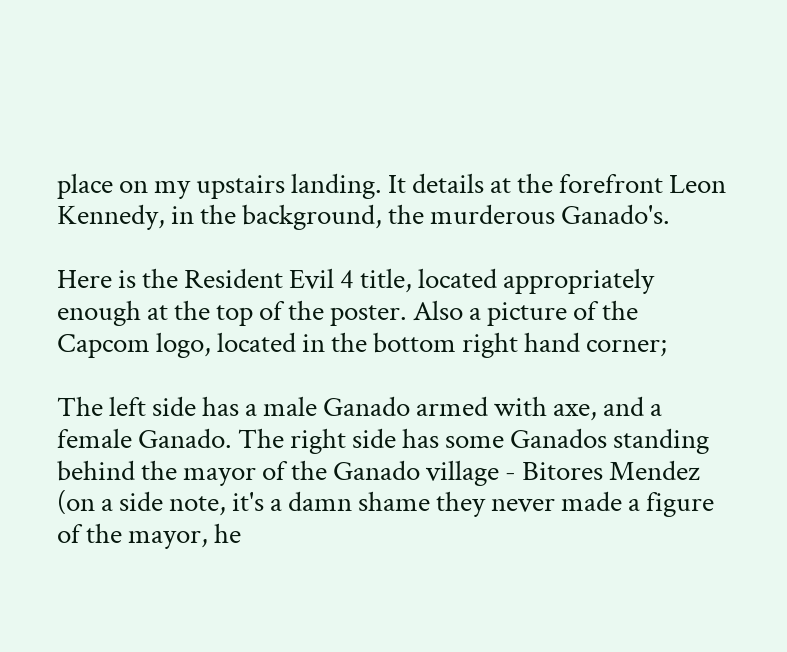place on my upstairs landing. It details at the forefront Leon Kennedy, in the background, the murderous Ganado's.

Here is the Resident Evil 4 title, located appropriately enough at the top of the poster. Also a picture of the Capcom logo, located in the bottom right hand corner;

The left side has a male Ganado armed with axe, and a female Ganado. The right side has some Ganados standing behind the mayor of the Ganado village - Bitores Mendez (on a side note, it's a damn shame they never made a figure of the mayor, he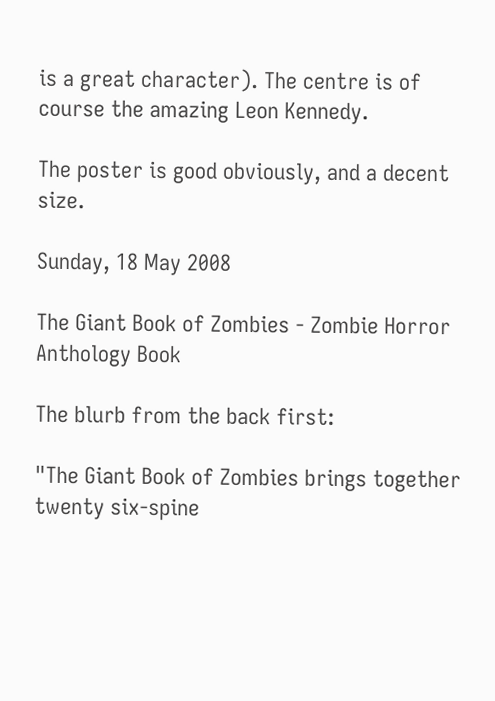is a great character). The centre is of course the amazing Leon Kennedy.

The poster is good obviously, and a decent size.

Sunday, 18 May 2008

The Giant Book of Zombies - Zombie Horror Anthology Book

The blurb from the back first:

"The Giant Book of Zombies brings together twenty six-spine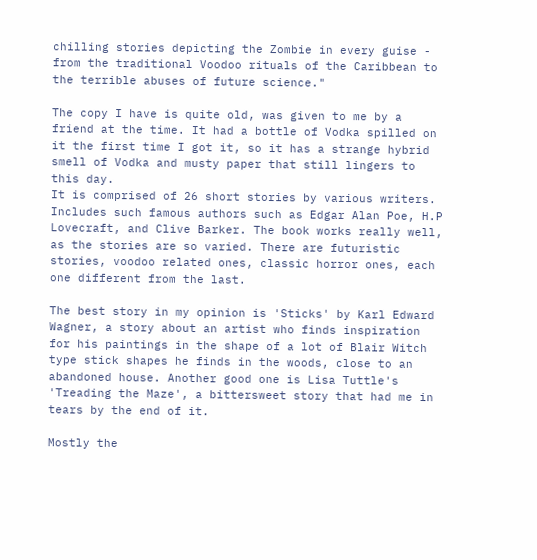chilling stories depicting the Zombie in every guise - from the traditional Voodoo rituals of the Caribbean to the terrible abuses of future science."

The copy I have is quite old, was given to me by a friend at the time. It had a bottle of Vodka spilled on it the first time I got it, so it has a strange hybrid smell of Vodka and musty paper that still lingers to this day.
It is comprised of 26 short stories by various writers. Includes such famous authors such as Edgar Alan Poe, H.P Lovecraft, and Clive Barker. The book works really well, as the stories are so varied. There are futuristic stories, voodoo related ones, classic horror ones, each one different from the last.

The best story in my opinion is 'Sticks' by Karl Edward Wagner, a story about an artist who finds inspiration for his paintings in the shape of a lot of Blair Witch type stick shapes he finds in the woods, close to an abandoned house. Another good one is Lisa Tuttle's 'Treading the Maze', a bittersweet story that had me in tears by the end of it.

Mostly the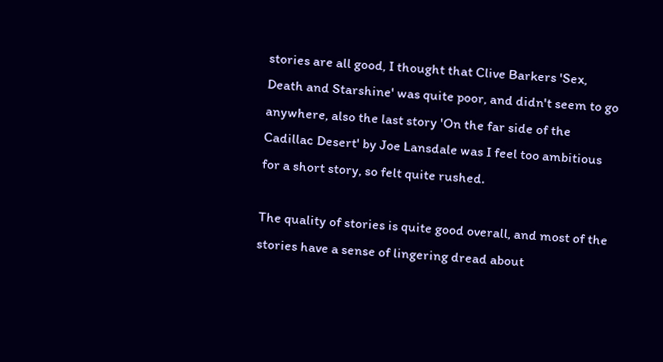stories are all good, I thought that Clive Barkers 'Sex, Death and Starshine' was quite poor, and didn't seem to go anywhere, also the last story 'On the far side of the Cadillac Desert' by Joe Lansdale was I feel too ambitious for a short story, so felt quite rushed.

The quality of stories is quite good overall, and most of the stories have a sense of lingering dread about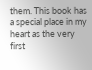them. This book has a special place in my heart as the very first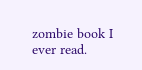zombie book I ever read.